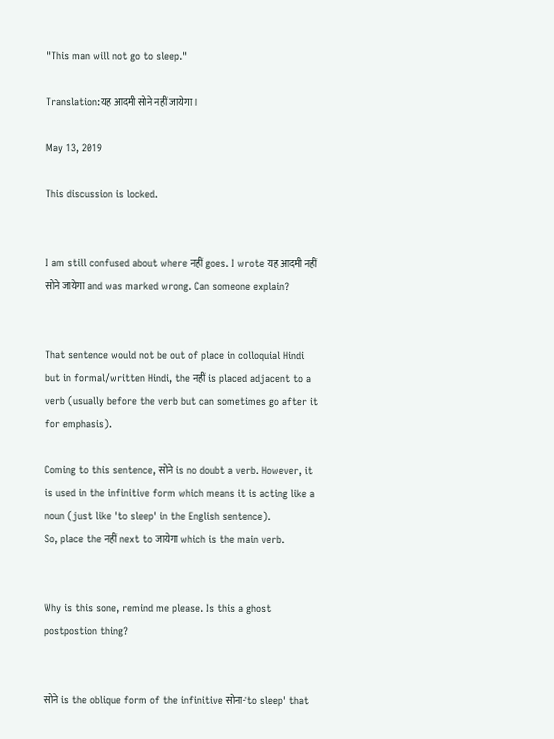"This man will not go to sleep."

Translation:यह आदमी सोने नहीं जायेगा।

May 13, 2019

This discussion is locked.


I am still confused about where नहीं goes. I wrote यह आदमी नहीं सोने जायेगा and was marked wrong. Can someone explain?


That sentence would not be out of place in colloquial Hindi but in formal/written Hindi, the नहीं is placed adjacent to a verb (usually before the verb but can sometimes go after it for emphasis).

Coming to this sentence, सोने is no doubt a verb. However, it is used in the infinitive form which means it is acting like a noun (just like 'to sleep' in the English sentence).
So, place the नहीं next to जायेगा which is the main verb.


Why is this sone, remind me please. Is this a ghost postpostion thing?


सोने is the oblique form of the infinitive सोना-'to sleep' that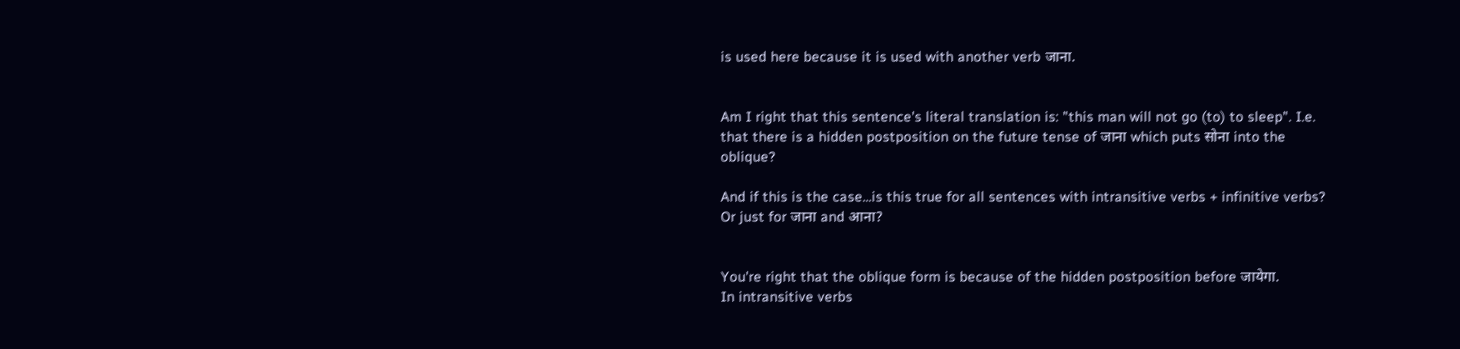is used here because it is used with another verb जाना.


Am I right that this sentence's literal translation is: "this man will not go (to) to sleep". I.e. that there is a hidden postposition on the future tense of जाना which puts सोना into the oblique?

And if this is the case...is this true for all sentences with intransitive verbs + infinitive verbs? Or just for जाना and आना?


You're right that the oblique form is because of the hidden postposition before जायेगा.
In intransitive verbs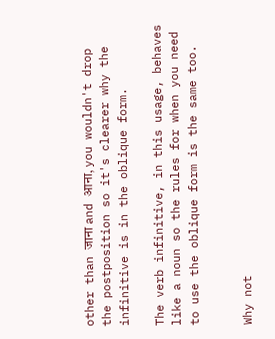other than जाना and आना, you wouldn't drop the postposition so it's clearer why the infinitive is in the oblique form.

The verb infinitive, in this usage, behaves like a noun so the rules for when you need to use the oblique form is the same too.


Why not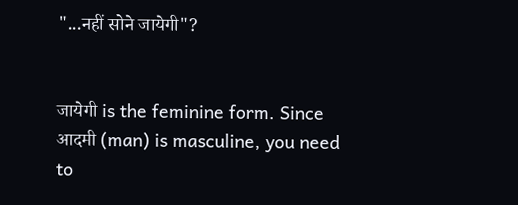"...नहीं सोने जायेगी"?


जायेगी is the feminine form. Since आदमी (man) is masculine, you need to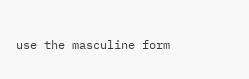use the masculine form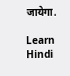जायेगा.

Learn Hindi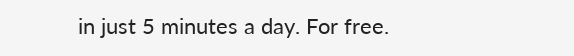in just 5 minutes a day. For free.